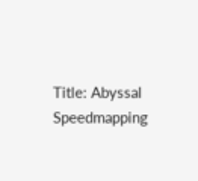Title: Abyssal Speedmapping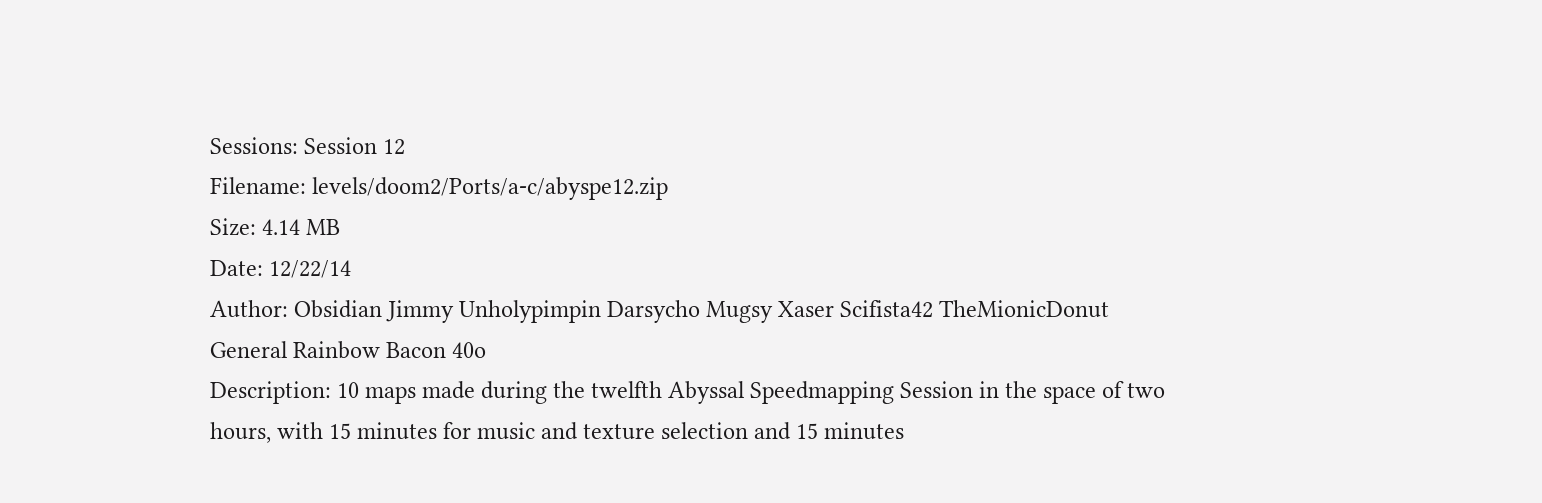Sessions: Session 12
Filename: levels/doom2/Ports/a-c/abyspe12.zip
Size: 4.14 MB
Date: 12/22/14
Author: Obsidian Jimmy Unholypimpin Darsycho Mugsy Xaser Scifista42 TheMionicDonut General Rainbow Bacon 40o
Description: 10 maps made during the twelfth Abyssal Speedmapping Session in the space of two hours, with 15 minutes for music and texture selection and 15 minutes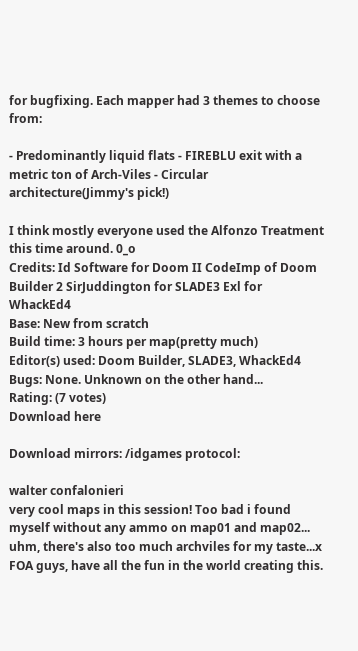for bugfixing. Each mapper had 3 themes to choose from:

- Predominantly liquid flats - FIREBLU exit with a metric ton of Arch-Viles - Circular architecture(Jimmy's pick!)

I think mostly everyone used the Alfonzo Treatment this time around. 0_o
Credits: Id Software for Doom II CodeImp of Doom Builder 2 SirJuddington for SLADE3 Exl for WhackEd4
Base: New from scratch
Build time: 3 hours per map(pretty much)
Editor(s) used: Doom Builder, SLADE3, WhackEd4
Bugs: None. Unknown on the other hand...
Rating: (7 votes)
Download here

Download mirrors: /idgames protocol:

walter confalonieri
very cool maps in this session! Too bad i found myself without any ammo on map01 and map02... uhm, there's also too much archviles for my taste...x
FOA guys, have all the fun in the world creating this.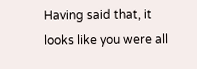Having said that, it looks like you were all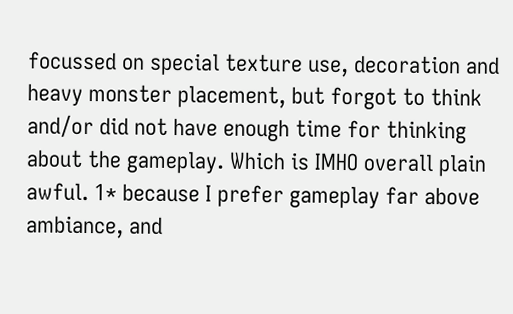focussed on special texture use, decoration and heavy monster placement, but forgot to think and/or did not have enough time for thinking about the gameplay. Which is IMHO overall plain awful. 1* because I prefer gameplay far above ambiance, and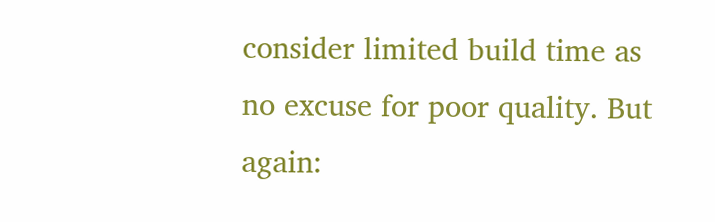consider limited build time as no excuse for poor quality. But again: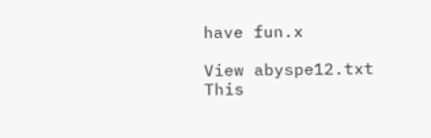have fun.x

View abyspe12.txt
This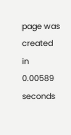page was created in 0.00589 seconds